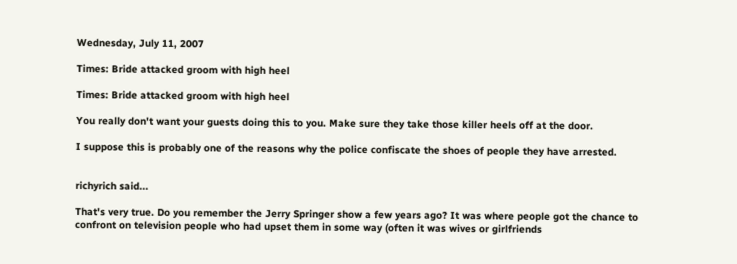Wednesday, July 11, 2007

Times: Bride attacked groom with high heel

Times: Bride attacked groom with high heel

You really don't want your guests doing this to you. Make sure they take those killer heels off at the door.

I suppose this is probably one of the reasons why the police confiscate the shoes of people they have arrested.


richyrich said...

That's very true. Do you remember the Jerry Springer show a few years ago? It was where people got the chance to confront on television people who had upset them in some way (often it was wives or girlfriends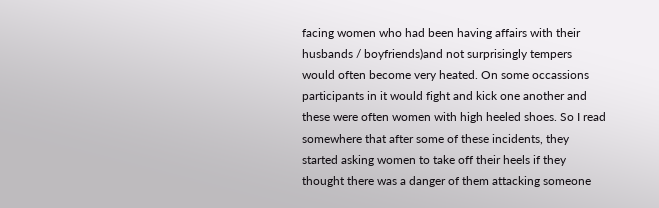facing women who had been having affairs with their husbands / boyfriends)and not surprisingly tempers would often become very heated. On some occassions participants in it would fight and kick one another and these were often women with high heeled shoes. So I read somewhere that after some of these incidents, they started asking women to take off their heels if they thought there was a danger of them attacking someone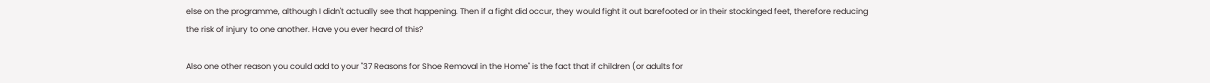else on the programme, although I didn't actually see that happening. Then if a fight did occur, they would fight it out barefooted or in their stockinged feet, therefore reducing the risk of injury to one another. Have you ever heard of this?

Also one other reason you could add to your "37 Reasons for Shoe Removal in the Home" is the fact that if children (or adults for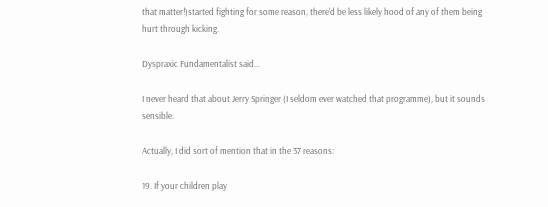that matter!)started fighting for some reason, there'd be less likely hood of any of them being hurt through kicking.

Dyspraxic Fundamentalist said...

I never heard that about Jerry Springer (I seldom ever watched that programme), but it sounds sensible.

Actually, I did sort of mention that in the 37 reasons:

19. If your children play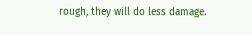rough, they will do less damage.